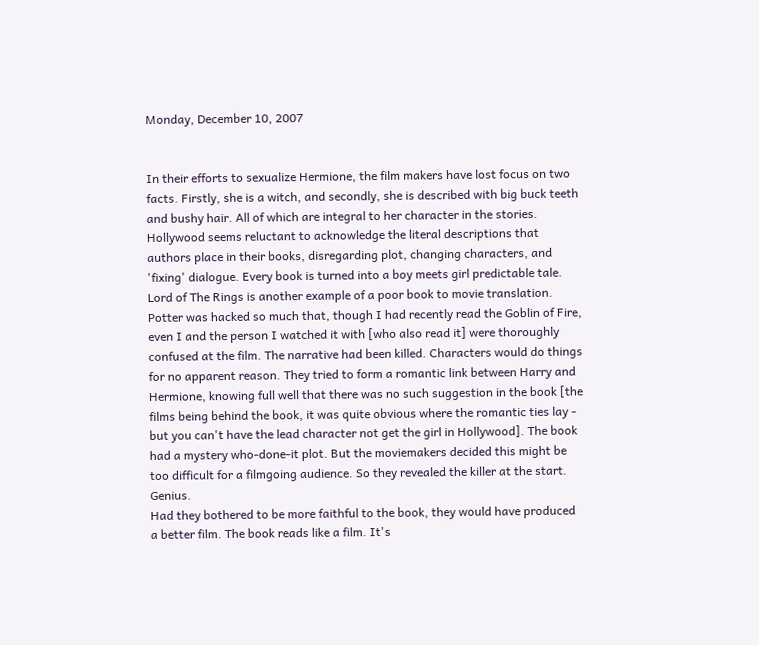Monday, December 10, 2007


In their efforts to sexualize Hermione, the film makers have lost focus on two facts. Firstly, she is a witch, and secondly, she is described with big buck teeth and bushy hair. All of which are integral to her character in the stories.
Hollywood seems reluctant to acknowledge the literal descriptions that authors place in their books, disregarding plot, changing characters, and 'fixing' dialogue. Every book is turned into a boy meets girl predictable tale. Lord of The Rings is another example of a poor book to movie translation. Potter was hacked so much that, though I had recently read the Goblin of Fire, even I and the person I watched it with [who also read it] were thoroughly confused at the film. The narrative had been killed. Characters would do things for no apparent reason. They tried to form a romantic link between Harry and Hermione, knowing full well that there was no such suggestion in the book [the films being behind the book, it was quite obvious where the romantic ties lay - but you can't have the lead character not get the girl in Hollywood]. The book had a mystery who-done-it plot. But the moviemakers decided this might be too difficult for a filmgoing audience. So they revealed the killer at the start. Genius.
Had they bothered to be more faithful to the book, they would have produced a better film. The book reads like a film. It's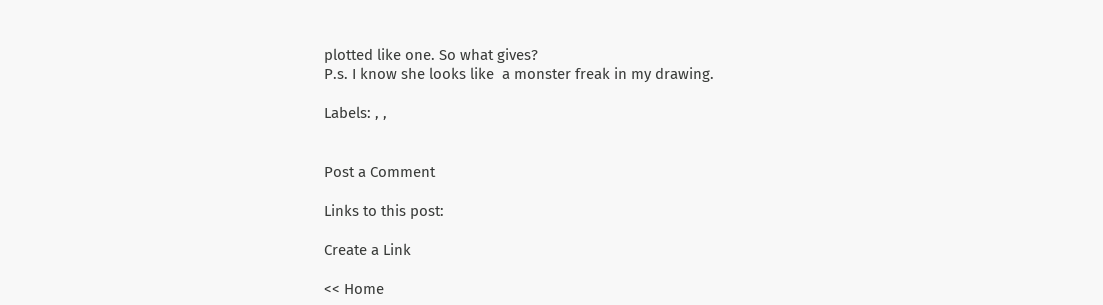plotted like one. So what gives?
P.s. I know she looks like  a monster freak in my drawing.

Labels: , ,


Post a Comment

Links to this post:

Create a Link

<< Home